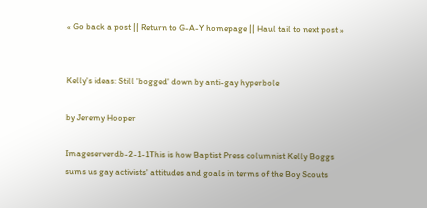« Go back a post || Return to G-A-Y homepage || Haul tail to next post »


Kelly's ideas: Still 'bogged' down by anti-gay hyperbole

by Jeremy Hooper

Imageserverdb-2-1-1This is how Baptist Press columnist Kelly Boggs sums us gay activists' attitudes and goals in terms of the Boy Scouts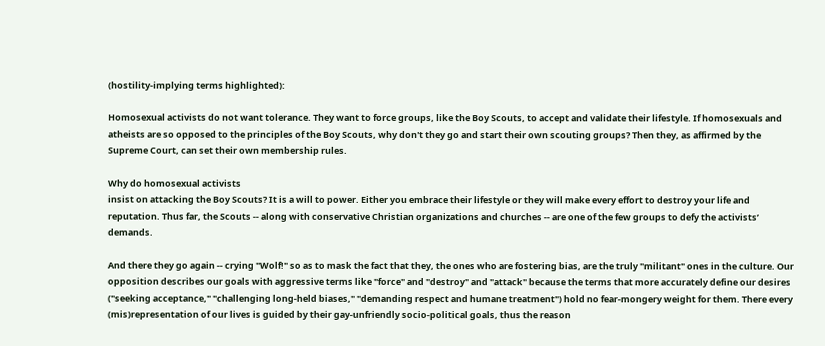(hostility-implying terms highlighted):

Homosexual activists do not want tolerance. They want to force groups, like the Boy Scouts, to accept and validate their lifestyle. If homosexuals and atheists are so opposed to the principles of the Boy Scouts, why don't they go and start their own scouting groups? Then they, as affirmed by the Supreme Court, can set their own membership rules.

Why do homosexual activists
insist on attacking the Boy Scouts? It is a will to power. Either you embrace their lifestyle or they will make every effort to destroy your life and reputation. Thus far, the Scouts -- along with conservative Christian organizations and churches -- are one of the few groups to defy the activists’ demands.

And there they go again -- crying "Wolf!" so as to mask the fact that they, the ones who are fostering bias, are the truly "militant" ones in the culture. Our opposition describes our goals with aggressive terms like "force" and "destroy" and "attack" because the terms that more accurately define our desires ("seeking acceptance," "challenging long-held biases," "demanding respect and humane treatment") hold no fear-mongery weight for them. There every (mis)representation of our lives is guided by their gay-unfriendly socio-political goals, thus the reason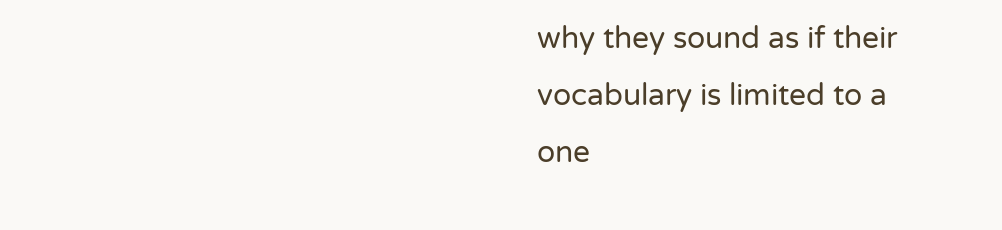why they sound as if their vocabulary is limited to a one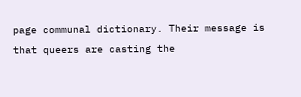page communal dictionary. Their message is that queers are casting the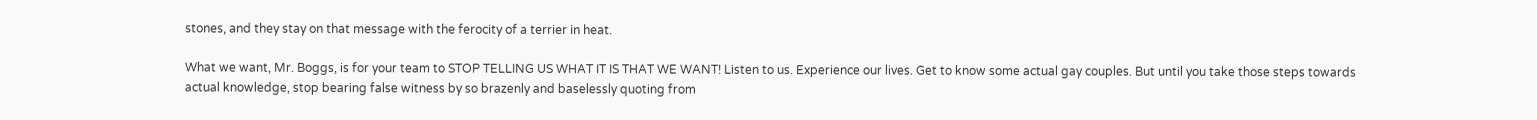stones, and they stay on that message with the ferocity of a terrier in heat.

What we want, Mr. Boggs, is for your team to STOP TELLING US WHAT IT IS THAT WE WANT! Listen to us. Experience our lives. Get to know some actual gay couples. But until you take those steps towards actual knowledge, stop bearing false witness by so brazenly and baselessly quoting from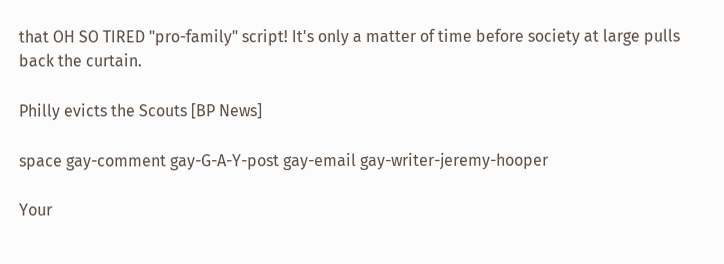that OH SO TIRED "pro-family" script! It's only a matter of time before society at large pulls back the curtain.

Philly evicts the Scouts [BP News]

space gay-comment gay-G-A-Y-post gay-email gay-writer-jeremy-hooper

Your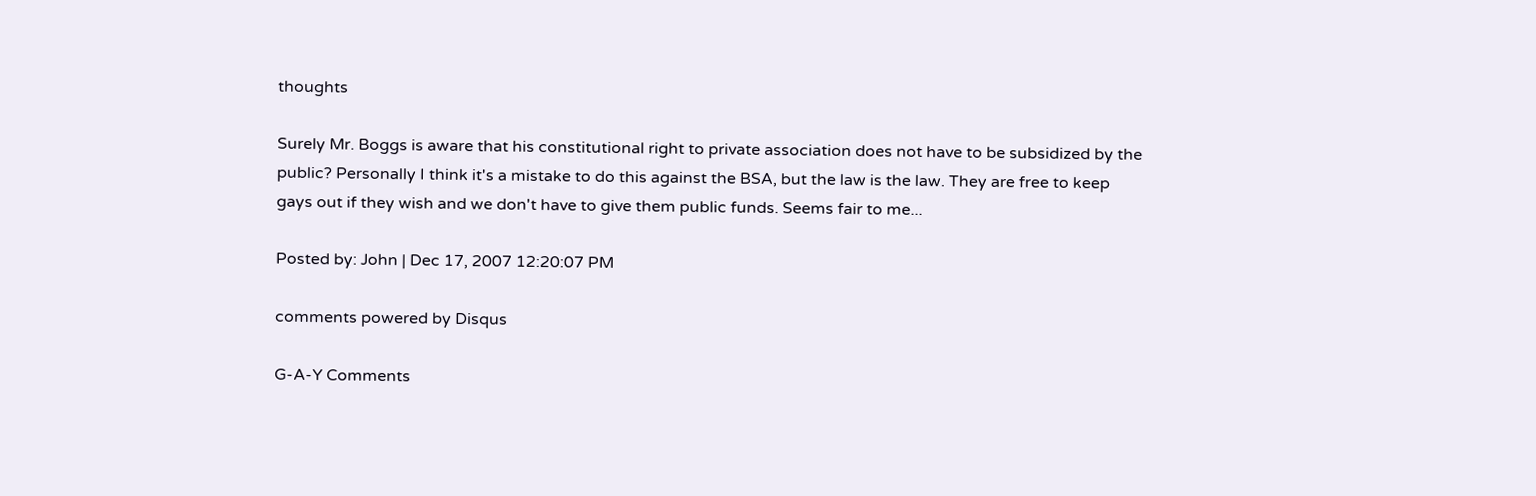thoughts

Surely Mr. Boggs is aware that his constitutional right to private association does not have to be subsidized by the public? Personally I think it's a mistake to do this against the BSA, but the law is the law. They are free to keep gays out if they wish and we don't have to give them public funds. Seems fair to me...

Posted by: John | Dec 17, 2007 12:20:07 PM

comments powered by Disqus

G-A-Y Comments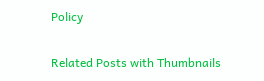Policy

Related Posts with Thumbnails